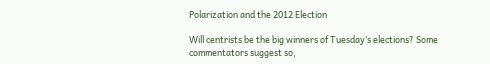Polarization and the 2012 Election

Will centrists be the big winners of Tuesday’s elections? Some commentators suggest so,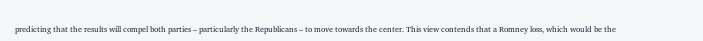predicting that the results will compel both parties – particularly the Republicans – to move towards the center. This view contends that a Romney loss, which would be the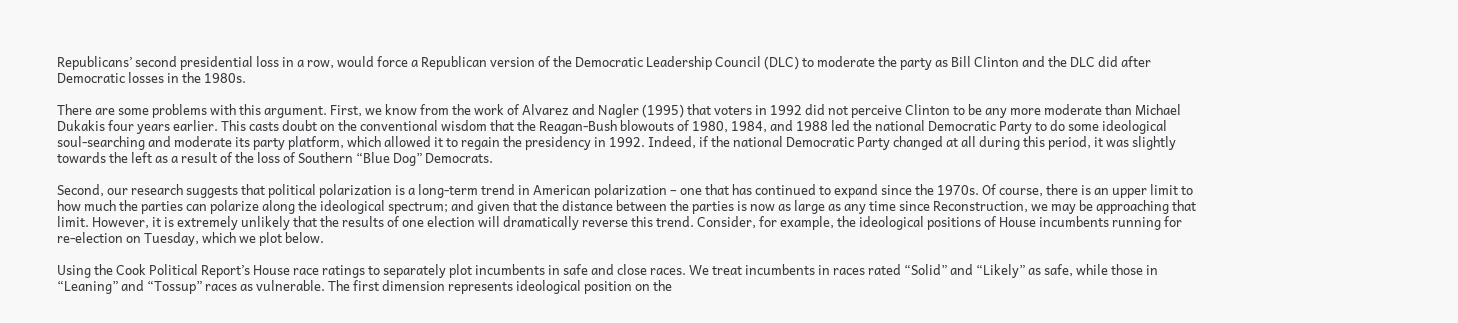Republicans’ second presidential loss in a row, would force a Republican version of the Democratic Leadership Council (DLC) to moderate the party as Bill Clinton and the DLC did after Democratic losses in the 1980s.

There are some problems with this argument. First, we know from the work of Alvarez and Nagler (1995) that voters in 1992 did not perceive Clinton to be any more moderate than Michael Dukakis four years earlier. This casts doubt on the conventional wisdom that the Reagan-Bush blowouts of 1980, 1984, and 1988 led the national Democratic Party to do some ideological soul-searching and moderate its party platform, which allowed it to regain the presidency in 1992. Indeed, if the national Democratic Party changed at all during this period, it was slightly towards the left as a result of the loss of Southern “Blue Dog” Democrats.

Second, our research suggests that political polarization is a long-term trend in American polarization – one that has continued to expand since the 1970s. Of course, there is an upper limit to how much the parties can polarize along the ideological spectrum; and given that the distance between the parties is now as large as any time since Reconstruction, we may be approaching that limit. However, it is extremely unlikely that the results of one election will dramatically reverse this trend. Consider, for example, the ideological positions of House incumbents running for re-election on Tuesday, which we plot below.

Using the Cook Political Report’s House race ratings to separately plot incumbents in safe and close races. We treat incumbents in races rated “Solid” and “Likely” as safe, while those in “Leaning” and “Tossup” races as vulnerable. The first dimension represents ideological position on the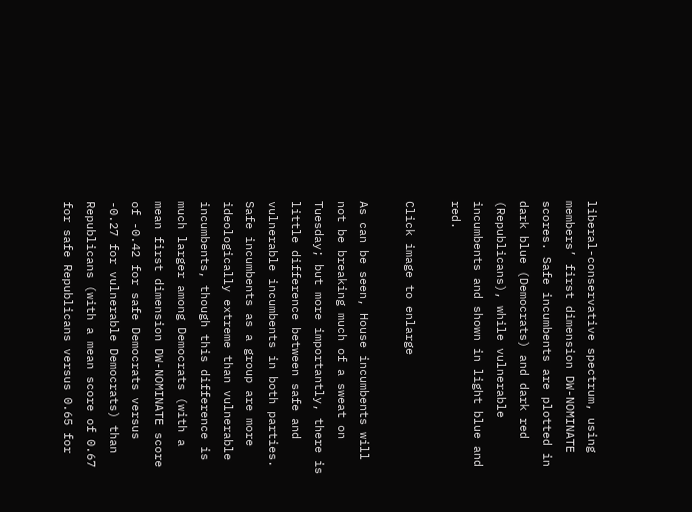liberal-conservative spectrum, using members’ first dimension DW-NOMINATE scores. Safe incumbents are plotted in dark blue (Democrats) and dark red (Republicans), while vulnerable incumbents and shown in light blue and red.

Click image to enlarge

As can be seen, House incumbents will not be breaking much of a sweat on Tuesday; but more importantly, there is little difference between safe and vulnerable incumbents in both parties. Safe incumbents as a group are more ideologically extreme than vulnerable incumbents, though this difference is much larger among Democrats (with a mean first dimension DW-NOMINATE score of -0.42 for safe Democrats versus -0.27 for vulnerable Democrats) than Republicans (with a mean score of 0.67 for safe Republicans versus 0.65 for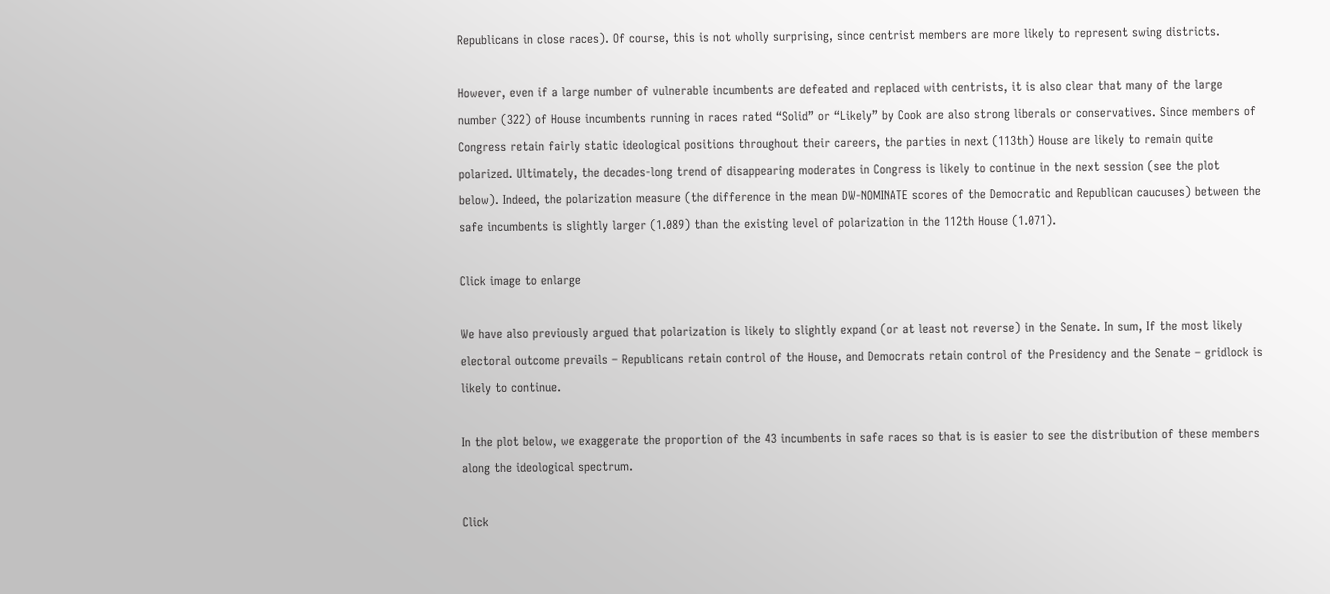Republicans in close races). Of course, this is not wholly surprising, since centrist members are more likely to represent swing districts.

However, even if a large number of vulnerable incumbents are defeated and replaced with centrists, it is also clear that many of the large number (322) of House incumbents running in races rated “Solid” or “Likely” by Cook are also strong liberals or conservatives. Since members of Congress retain fairly static ideological positions throughout their careers, the parties in next (113th) House are likely to remain quite polarized. Ultimately, the decades-long trend of disappearing moderates in Congress is likely to continue in the next session (see the plot below). Indeed, the polarization measure (the difference in the mean DW-NOMINATE scores of the Democratic and Republican caucuses) between the safe incumbents is slightly larger (1.089) than the existing level of polarization in the 112th House (1.071).

Click image to enlarge

We have also previously argued that polarization is likely to slightly expand (or at least not reverse) in the Senate. In sum, If the most likely electoral outcome prevails – Republicans retain control of the House, and Democrats retain control of the Presidency and the Senate – gridlock is likely to continue.

In the plot below, we exaggerate the proportion of the 43 incumbents in safe races so that is is easier to see the distribution of these members along the ideological spectrum.

Click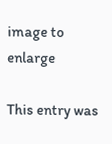image to enlarge

This entry was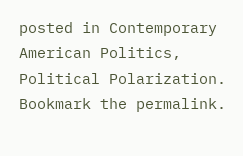posted in Contemporary American Politics, Political Polarization. Bookmark the permalink.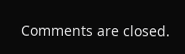Comments are closed.